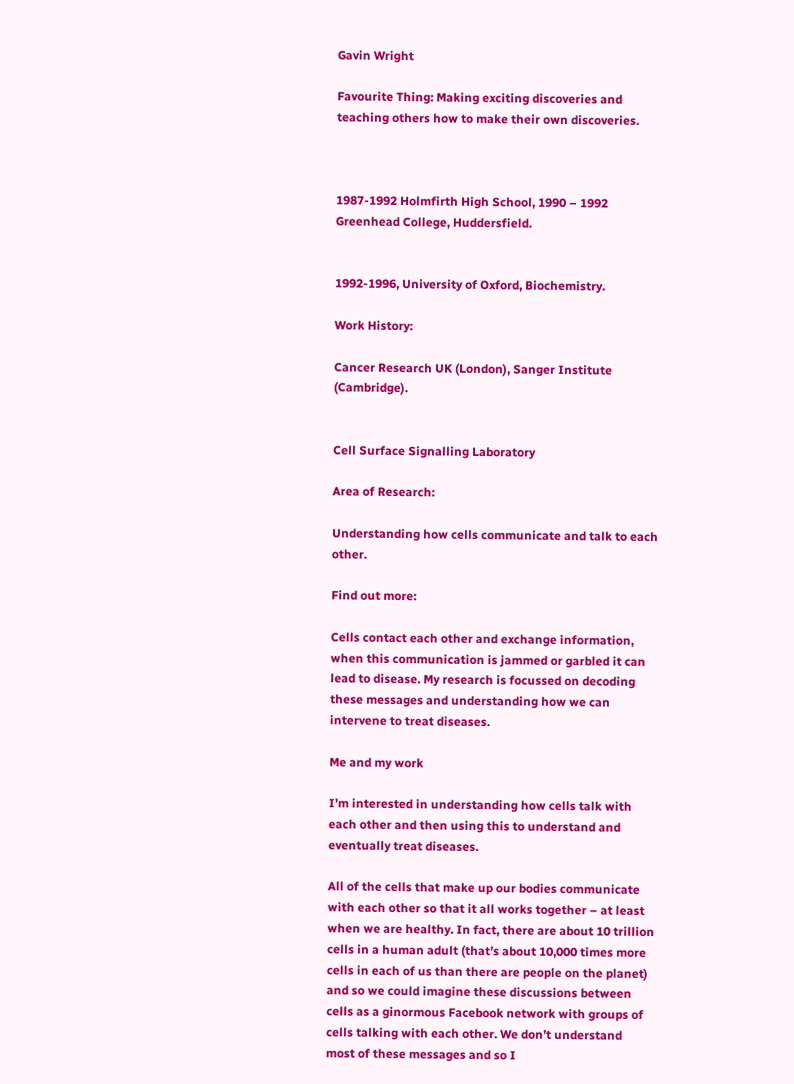Gavin Wright

Favourite Thing: Making exciting discoveries and teaching others how to make their own discoveries.



1987-1992 Holmfirth High School, 1990 – 1992 Greenhead College, Huddersfield.


1992-1996, University of Oxford, Biochemistry.

Work History:

Cancer Research UK (London), Sanger Institute (Cambridge).


Cell Surface Signalling Laboratory

Area of Research:

Understanding how cells communicate and talk to each other.

Find out more:

Cells contact each other and exchange information, when this communication is jammed or garbled it can lead to disease. My research is focussed on decoding these messages and understanding how we can intervene to treat diseases.

Me and my work

I’m interested in understanding how cells talk with each other and then using this to understand and eventually treat diseases.

All of the cells that make up our bodies communicate with each other so that it all works together – at least when we are healthy. In fact, there are about 10 trillion cells in a human adult (that’s about 10,000 times more cells in each of us than there are people on the planet) and so we could imagine these discussions between cells as a ginormous Facebook network with groups of cells talking with each other. We don’t understand most of these messages and so I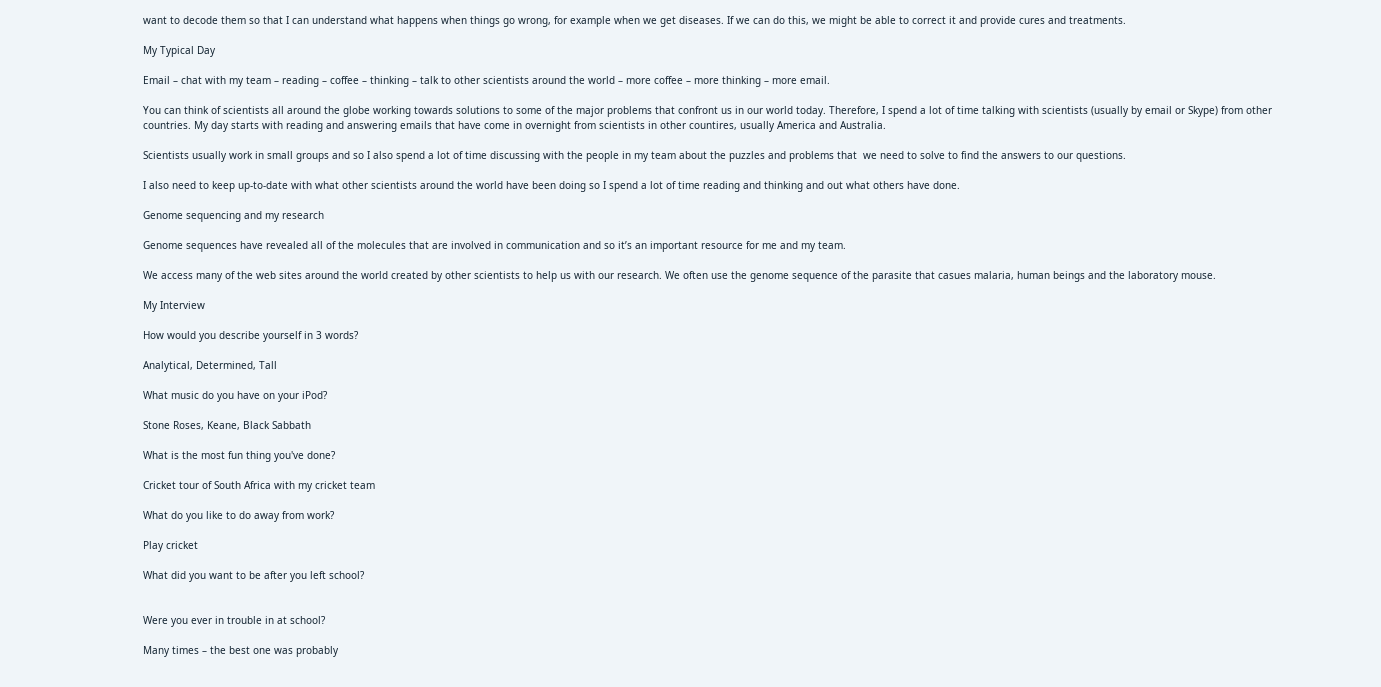want to decode them so that I can understand what happens when things go wrong, for example when we get diseases. If we can do this, we might be able to correct it and provide cures and treatments.

My Typical Day

Email – chat with my team – reading – coffee – thinking – talk to other scientists around the world – more coffee – more thinking – more email.

You can think of scientists all around the globe working towards solutions to some of the major problems that confront us in our world today. Therefore, I spend a lot of time talking with scientists (usually by email or Skype) from other countries. My day starts with reading and answering emails that have come in overnight from scientists in other countires, usually America and Australia.

Scientists usually work in small groups and so I also spend a lot of time discussing with the people in my team about the puzzles and problems that  we need to solve to find the answers to our questions.

I also need to keep up-to-date with what other scientists around the world have been doing so I spend a lot of time reading and thinking and out what others have done.

Genome sequencing and my research

Genome sequences have revealed all of the molecules that are involved in communication and so it’s an important resource for me and my team.

We access many of the web sites around the world created by other scientists to help us with our research. We often use the genome sequence of the parasite that casues malaria, human beings and the laboratory mouse.

My Interview

How would you describe yourself in 3 words?

Analytical, Determined, Tall

What music do you have on your iPod?

Stone Roses, Keane, Black Sabbath

What is the most fun thing you've done?

Cricket tour of South Africa with my cricket team

What do you like to do away from work?

Play cricket

What did you want to be after you left school?


Were you ever in trouble in at school?

Many times – the best one was probably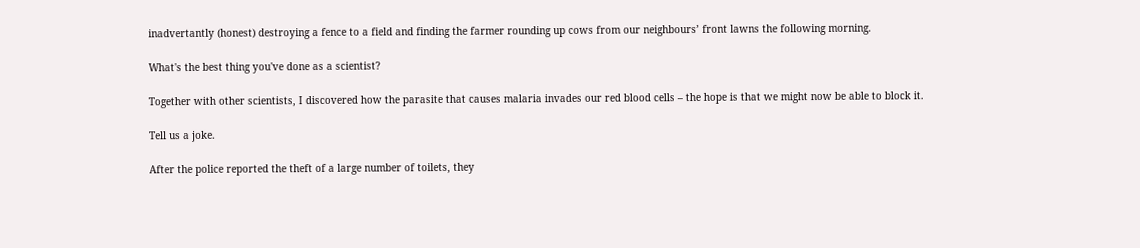inadvertantly (honest) destroying a fence to a field and finding the farmer rounding up cows from our neighbours’ front lawns the following morning.

What's the best thing you've done as a scientist?

Together with other scientists, I discovered how the parasite that causes malaria invades our red blood cells – the hope is that we might now be able to block it.

Tell us a joke.

After the police reported the theft of a large number of toilets, they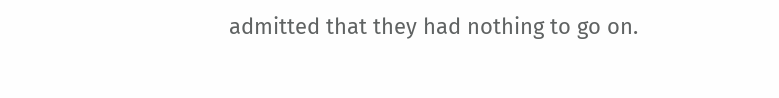admitted that they had nothing to go on.